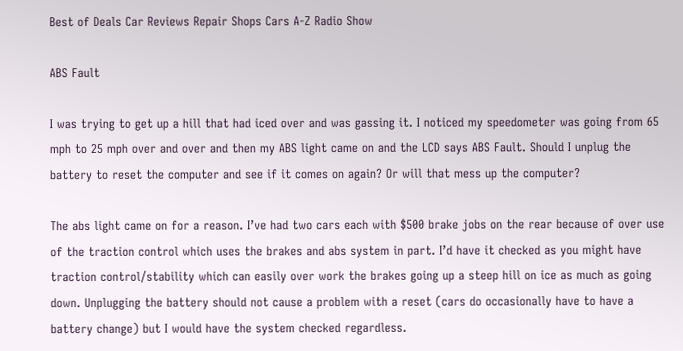Best of Deals Car Reviews Repair Shops Cars A-Z Radio Show

ABS Fault

I was trying to get up a hill that had iced over and was gassing it. I noticed my speedometer was going from 65 mph to 25 mph over and over and then my ABS light came on and the LCD says ABS Fault. Should I unplug the battery to reset the computer and see if it comes on again? Or will that mess up the computer?

The abs light came on for a reason. I’ve had two cars each with $500 brake jobs on the rear because of over use of the traction control which uses the brakes and abs system in part. I’d have it checked as you might have traction control/stability which can easily over work the brakes going up a steep hill on ice as much as going down. Unplugging the battery should not cause a problem with a reset (cars do occasionally have to have a battery change) but I would have the system checked regardless.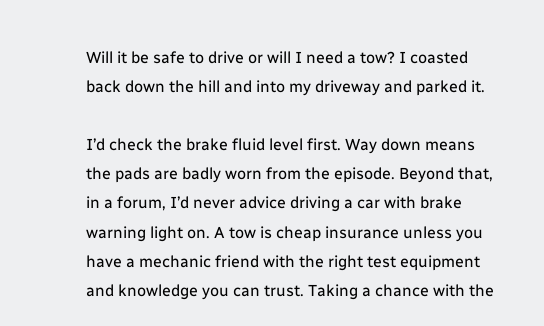Will it be safe to drive or will I need a tow? I coasted back down the hill and into my driveway and parked it.

I’d check the brake fluid level first. Way down means the pads are badly worn from the episode. Beyond that, in a forum, I’d never advice driving a car with brake warning light on. A tow is cheap insurance unless you have a mechanic friend with the right test equipment and knowledge you can trust. Taking a chance with the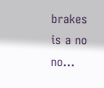brakes is a no no…